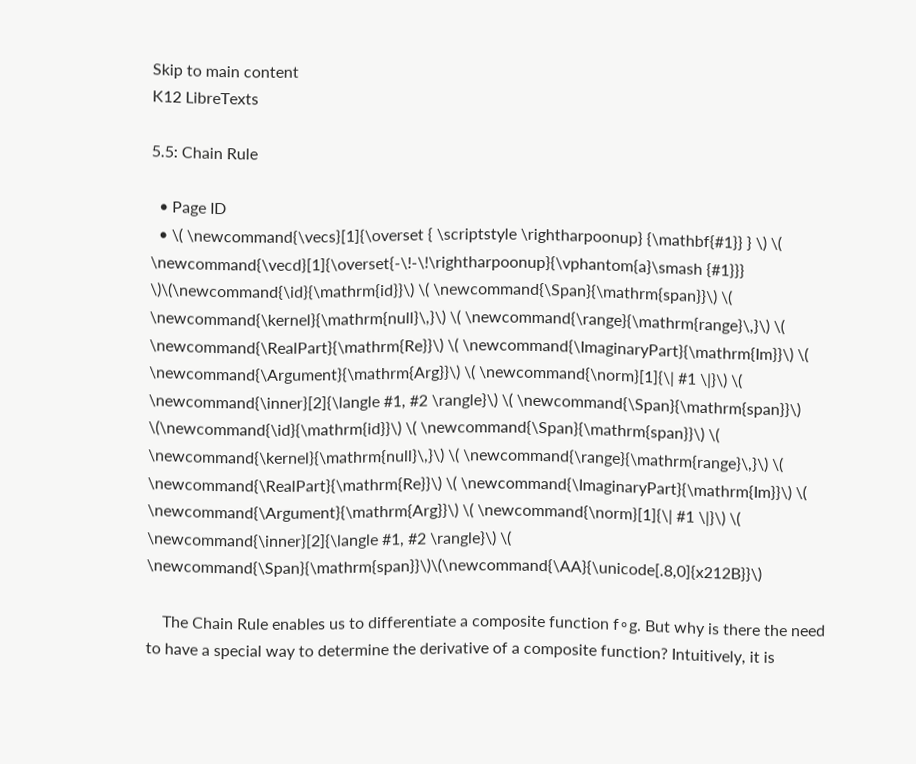Skip to main content
K12 LibreTexts

5.5: Chain Rule

  • Page ID
  • \( \newcommand{\vecs}[1]{\overset { \scriptstyle \rightharpoonup} {\mathbf{#1}} } \) \( \newcommand{\vecd}[1]{\overset{-\!-\!\rightharpoonup}{\vphantom{a}\smash {#1}}} \)\(\newcommand{\id}{\mathrm{id}}\) \( \newcommand{\Span}{\mathrm{span}}\) \( \newcommand{\kernel}{\mathrm{null}\,}\) \( \newcommand{\range}{\mathrm{range}\,}\) \( \newcommand{\RealPart}{\mathrm{Re}}\) \( \newcommand{\ImaginaryPart}{\mathrm{Im}}\) \( \newcommand{\Argument}{\mathrm{Arg}}\) \( \newcommand{\norm}[1]{\| #1 \|}\) \( \newcommand{\inner}[2]{\langle #1, #2 \rangle}\) \( \newcommand{\Span}{\mathrm{span}}\) \(\newcommand{\id}{\mathrm{id}}\) \( \newcommand{\Span}{\mathrm{span}}\) \( \newcommand{\kernel}{\mathrm{null}\,}\) \( \newcommand{\range}{\mathrm{range}\,}\) \( \newcommand{\RealPart}{\mathrm{Re}}\) \( \newcommand{\ImaginaryPart}{\mathrm{Im}}\) \( \newcommand{\Argument}{\mathrm{Arg}}\) \( \newcommand{\norm}[1]{\| #1 \|}\) \( \newcommand{\inner}[2]{\langle #1, #2 \rangle}\) \( \newcommand{\Span}{\mathrm{span}}\)\(\newcommand{\AA}{\unicode[.8,0]{x212B}}\)

    The Chain Rule enables us to differentiate a composite function f∘g. But why is there the need to have a special way to determine the derivative of a composite function? Intuitively, it is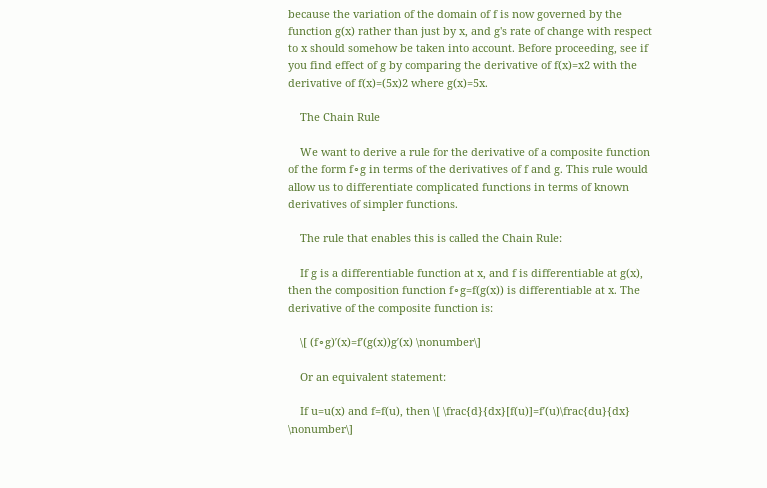because the variation of the domain of f is now governed by the function g(x) rather than just by x, and g's rate of change with respect to x should somehow be taken into account. Before proceeding, see if you find effect of g by comparing the derivative of f(x)=x2 with the derivative of f(x)=(5x)2 where g(x)=5x.

    The Chain Rule

    We want to derive a rule for the derivative of a composite function of the form f∘g in terms of the derivatives of f and g. This rule would allow us to differentiate complicated functions in terms of known derivatives of simpler functions.

    The rule that enables this is called the Chain Rule:

    If g is a differentiable function at x, and f is differentiable at g(x), then the composition function f∘g=f(g(x)) is differentiable at x. The derivative of the composite function is:

    \[ (f∘g)′(x)=f′(g(x))g′(x) \nonumber\]

    Or an equivalent statement:

    If u=u(x) and f=f(u), then \[ \frac{d}{dx}[f(u)]=f′(u)\frac{du}{dx} \nonumber\]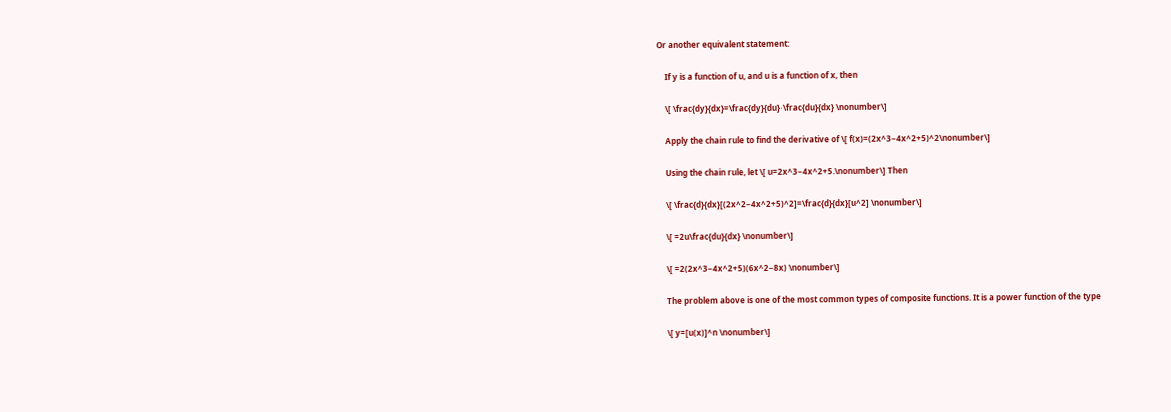Or another equivalent statement:

    If y is a function of u, and u is a function of x, then

    \[ \frac{dy}{dx}=\frac{dy}{du}⋅\frac{du}{dx} \nonumber\]

    Apply the chain rule to find the derivative of \[ f(x)=(2x^3−4x^2+5)^2\nonumber\]

    Using the chain rule, let \[ u=2x^3−4x^2+5.\nonumber\] Then

    \[ \frac{d}{dx}[(2x^2−4x^2+5)^2]=\frac{d}{dx}[u^2] \nonumber\]

    \[ =2u\frac{du}{dx} \nonumber\]

    \[ =2(2x^3−4x^2+5)(6x^2−8x) \nonumber\]

    The problem above is one of the most common types of composite functions. It is a power function of the type

    \[ y=[u(x)]^n \nonumber\]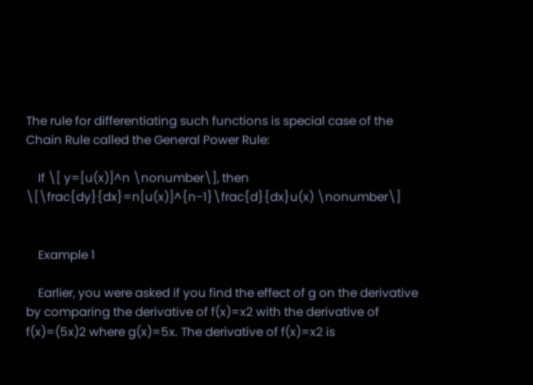The rule for differentiating such functions is special case of the Chain Rule called the General Power Rule:

    If \[ y=[u(x)]^n \nonumber\], then \[\frac{dy}{dx}=n[u(x)]^{n−1}\frac{d}{dx}u(x) \nonumber\]


    Example 1

    Earlier, you were asked if you find the effect of g on the derivative by comparing the derivative of f(x)=x2 with the derivative of f(x)=(5x)2 where g(x)=5x. The derivative of f(x)=x2 is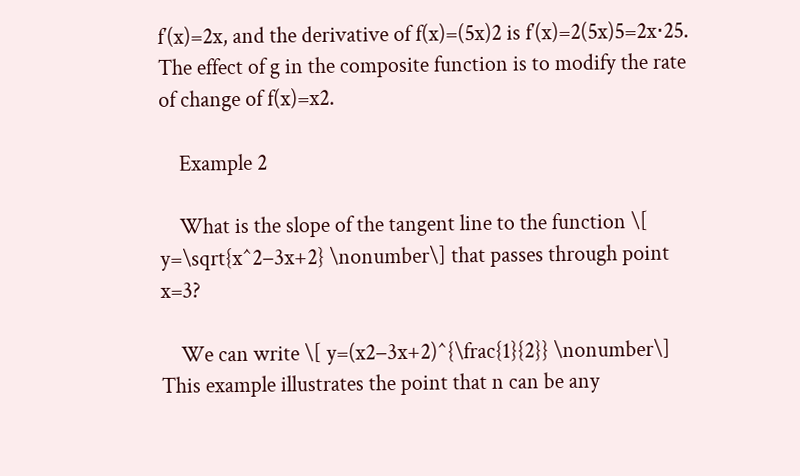f′(x)=2x, and the derivative of f(x)=(5x)2 is f′(x)=2(5x)5=2x⋅25. The effect of g in the composite function is to modify the rate of change of f(x)=x2.

    Example 2

    What is the slope of the tangent line to the function \[ y=\sqrt{x^2−3x+2} \nonumber\] that passes through point x=3?

    We can write \[ y=(x2−3x+2)^{\frac{1}{2}} \nonumber\] This example illustrates the point that n can be any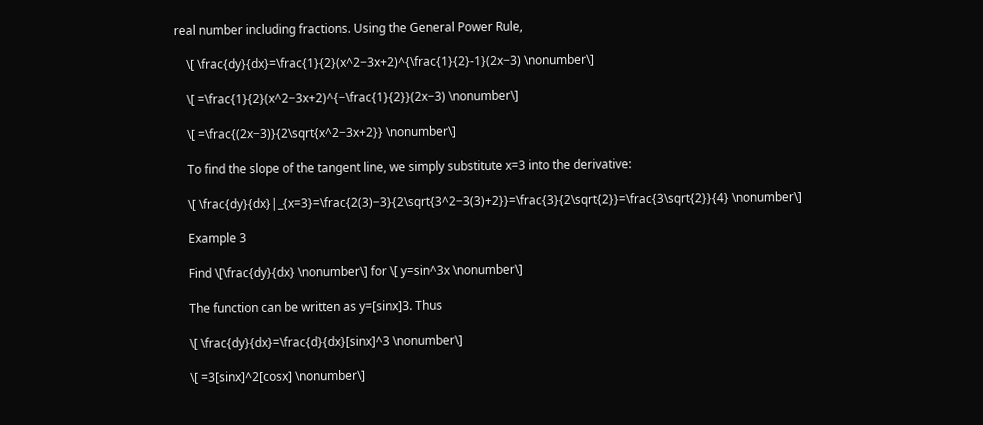real number including fractions. Using the General Power Rule,

    \[ \frac{dy}{dx}=\frac{1}{2}(x^2−3x+2)^{\frac{1}{2}-1}(2x−3) \nonumber\]

    \[ =\frac{1}{2}(x^2−3x+2)^{−\frac{1}{2}}(2x−3) \nonumber\]

    \[ =\frac{(2x−3)}{2\sqrt{x^2−3x+2}} \nonumber\]

    To find the slope of the tangent line, we simply substitute x=3 into the derivative:

    \[ \frac{dy}{dx}|_{x=3}=\frac{2(3)−3}{2\sqrt{3^2−3(3)+2}}=\frac{3}{2\sqrt{2}}=\frac{3\sqrt{2}}{4} \nonumber\]

    Example 3

    Find \[\frac{dy}{dx} \nonumber\] for \[ y=sin^3x \nonumber\]

    The function can be written as y=[sinx]3. Thus

    \[ \frac{dy}{dx}=\frac{d}{dx}[sinx]^3 \nonumber\]

    \[ =3[sinx]^2[cosx] \nonumber\]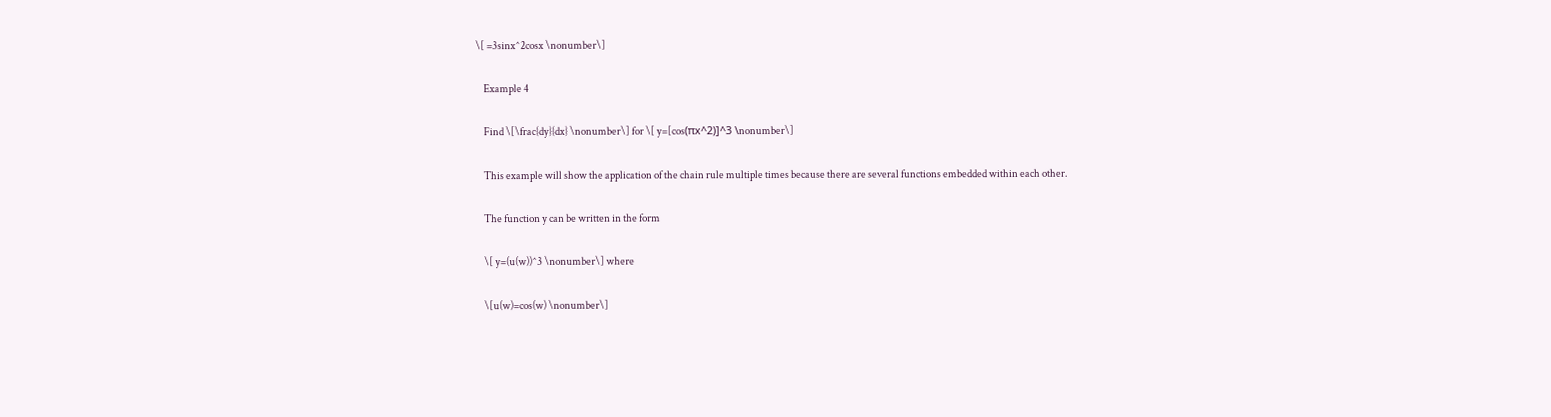\[ =3sinx^2cosx \nonumber\]

    Example 4

    Find \[\frac{dy}{dx} \nonumber\] for \[ y=[cos(πx^2)]^3 \nonumber\]

    This example will show the application of the chain rule multiple times because there are several functions embedded within each other.

    The function y can be written in the form

    \[ y=(u(w))^3 \nonumber\] where

    \[u(w)=cos(w) \nonumber\]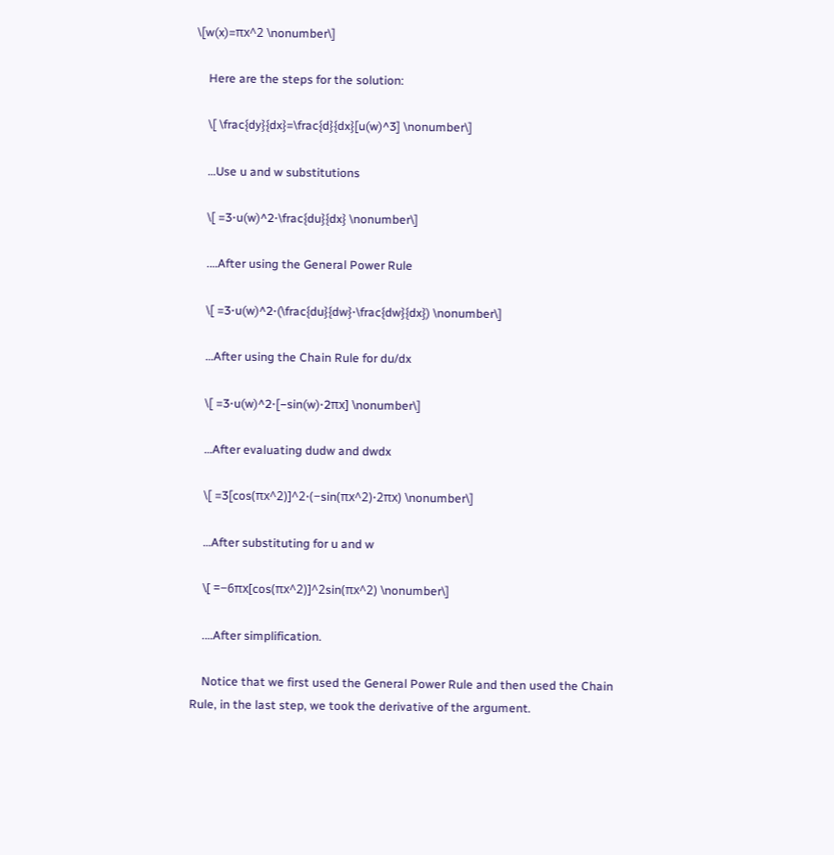\[w(x)=πx^2 \nonumber\]

    Here are the steps for the solution:

    \[ \frac{dy}{dx}=\frac{d}{dx}[u(w)^3] \nonumber\]

    …Use u and w substitutions

    \[ =3⋅u(w)^2⋅\frac{du}{dx} \nonumber\]

    .…After using the General Power Rule

    \[ =3⋅u(w)^2⋅(\frac{du}{dw}⋅\frac{dw}{dx}) \nonumber\]

    …After using the Chain Rule for du/dx

    \[ =3⋅u(w)^2⋅[−sin(w)⋅2πx] \nonumber\]

    …After evaluating dudw and dwdx

    \[ =3[cos(πx^2)]^2⋅(−sin(πx^2)⋅2πx) \nonumber\]

    …After substituting for u and w

    \[ =−6πx[cos(πx^2)]^2sin(πx^2) \nonumber\]

    .…After simplification.

    Notice that we first used the General Power Rule and then used the Chain Rule, in the last step, we took the derivative of the argument.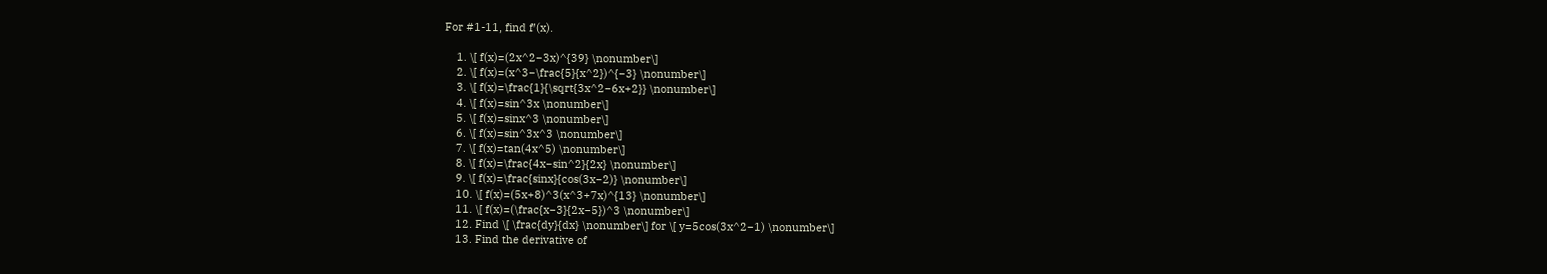For #1-11, find f′(x).

    1. \[ f(x)=(2x^2−3x)^{39} \nonumber\]
    2. \[ f(x)=(x^3−\frac{5}{x^2})^{−3} \nonumber\]
    3. \[ f(x)=\frac{1}{\sqrt{3x^2−6x+2}} \nonumber\]
    4. \[ f(x)=sin^3x \nonumber\]
    5. \[ f(x)=sinx^3 \nonumber\]
    6. \[ f(x)=sin^3x^3 \nonumber\]
    7. \[ f(x)=tan(4x^5) \nonumber\]
    8. \[ f(x)=\frac{4x−sin^2}{2x} \nonumber\]
    9. \[ f(x)=\frac{sinx}{cos(3x−2)} \nonumber\]
    10. \[ f(x)=(5x+8)^3(x^3+7x)^{13} \nonumber\]
    11. \[ f(x)=(\frac{x−3}{2x−5})^3 \nonumber\]
    12. Find \[ \frac{dy}{dx} \nonumber\] for \[ y=5cos(3x^2−1) \nonumber\]
    13. Find the derivative of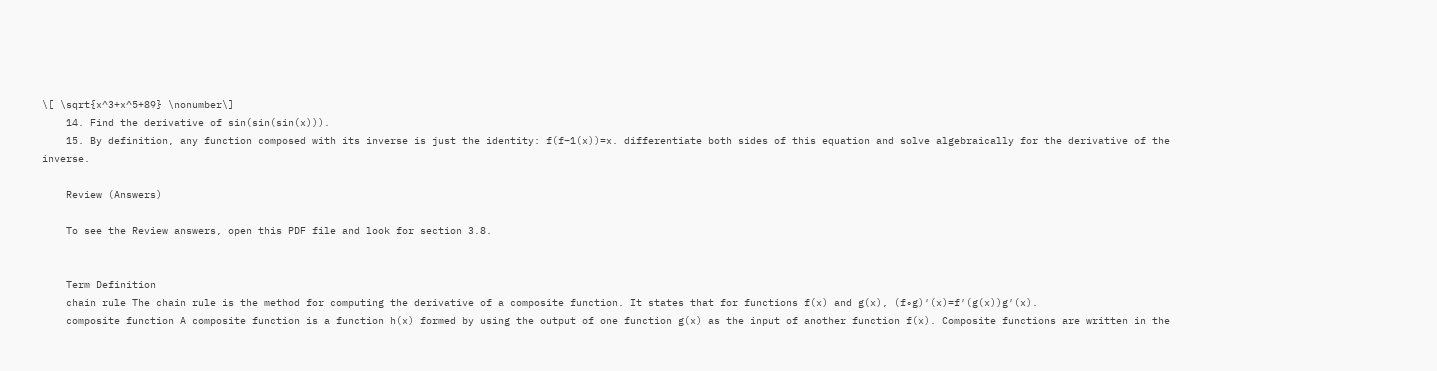\[ \sqrt{x^3+x^5+89} \nonumber\]
    14. Find the derivative of sin(sin(sin(x))).
    15. By definition, any function composed with its inverse is just the identity: f(f−1(x))=x. differentiate both sides of this equation and solve algebraically for the derivative of the inverse.

    Review (Answers)

    To see the Review answers, open this PDF file and look for section 3.8.


    Term Definition
    chain rule The chain rule is the method for computing the derivative of a composite function. It states that for functions f(x) and g(x), (f∘g)′(x)=f′(g(x))g′(x).
    composite function A composite function is a function h(x) formed by using the output of one function g(x) as the input of another function f(x). Composite functions are written in the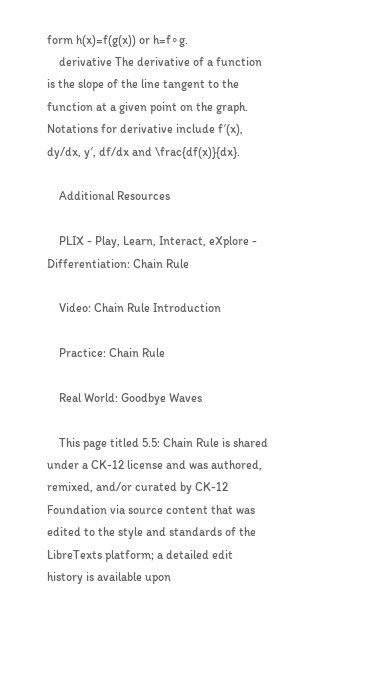form h(x)=f(g(x)) or h=f∘g.
    derivative The derivative of a function is the slope of the line tangent to the function at a given point on the graph. Notations for derivative include f′(x), dy/dx, y′, df/dx and \frac{df(x)}{dx}.

    Additional Resources

    PLIX - Play, Learn, Interact, eXplore - Differentiation: Chain Rule

    Video: Chain Rule Introduction

    Practice: Chain Rule

    Real World: Goodbye Waves

    This page titled 5.5: Chain Rule is shared under a CK-12 license and was authored, remixed, and/or curated by CK-12 Foundation via source content that was edited to the style and standards of the LibreTexts platform; a detailed edit history is available upon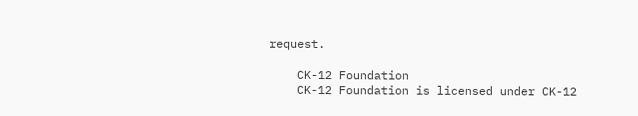request.

    CK-12 Foundation
    CK-12 Foundation is licensed under CK-12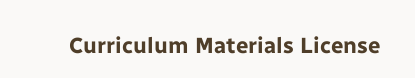Curriculum Materials License